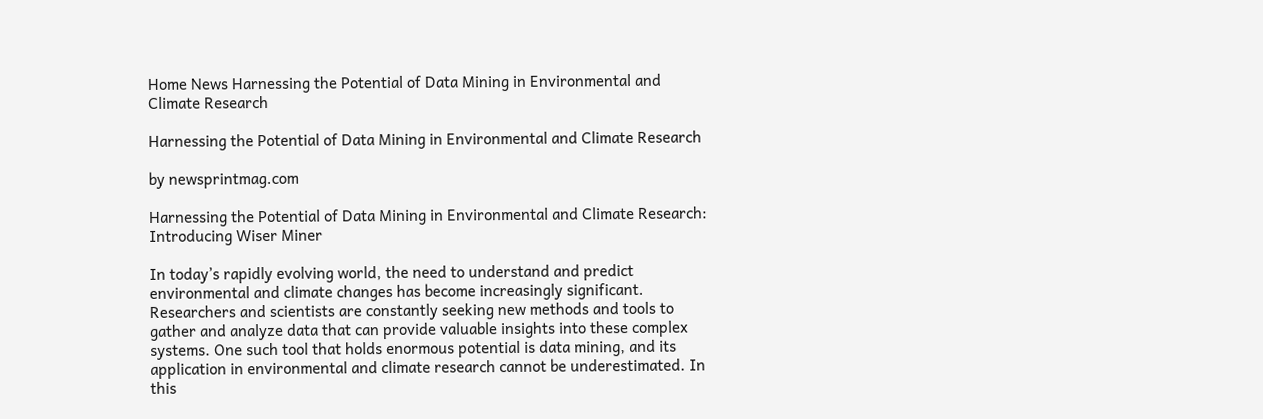Home News Harnessing the Potential of Data Mining in Environmental and Climate Research

Harnessing the Potential of Data Mining in Environmental and Climate Research

by newsprintmag.com

Harnessing the Potential of Data Mining in Environmental and Climate Research: Introducing Wiser Miner

In today’s rapidly evolving world, the need to understand and predict environmental and climate changes has become increasingly significant. Researchers and scientists are constantly seeking new methods and tools to gather and analyze data that can provide valuable insights into these complex systems. One such tool that holds enormous potential is data mining, and its application in environmental and climate research cannot be underestimated. In this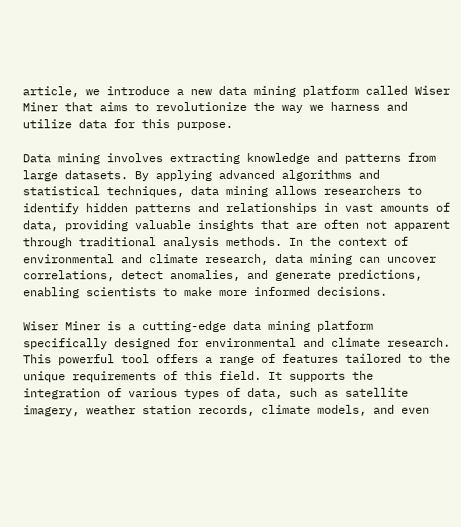article, we introduce a new data mining platform called Wiser Miner that aims to revolutionize the way we harness and utilize data for this purpose.

Data mining involves extracting knowledge and patterns from large datasets. By applying advanced algorithms and statistical techniques, data mining allows researchers to identify hidden patterns and relationships in vast amounts of data, providing valuable insights that are often not apparent through traditional analysis methods. In the context of environmental and climate research, data mining can uncover correlations, detect anomalies, and generate predictions, enabling scientists to make more informed decisions.

Wiser Miner is a cutting-edge data mining platform specifically designed for environmental and climate research. This powerful tool offers a range of features tailored to the unique requirements of this field. It supports the integration of various types of data, such as satellite imagery, weather station records, climate models, and even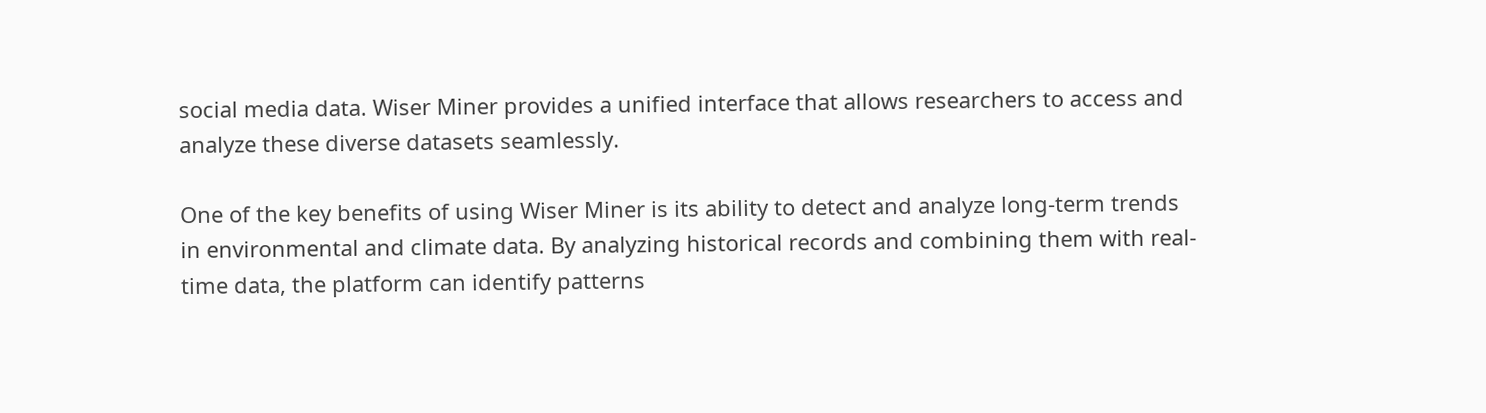social media data. Wiser Miner provides a unified interface that allows researchers to access and analyze these diverse datasets seamlessly.

One of the key benefits of using Wiser Miner is its ability to detect and analyze long-term trends in environmental and climate data. By analyzing historical records and combining them with real-time data, the platform can identify patterns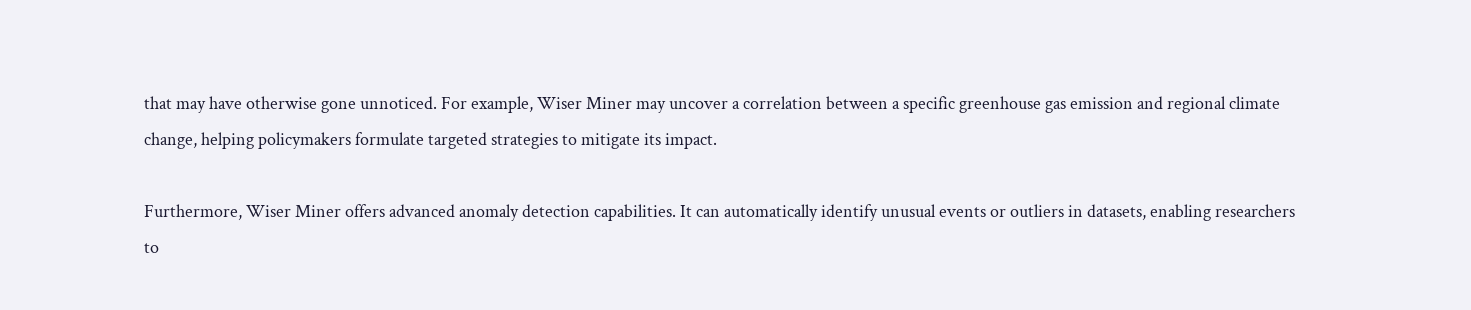that may have otherwise gone unnoticed. For example, Wiser Miner may uncover a correlation between a specific greenhouse gas emission and regional climate change, helping policymakers formulate targeted strategies to mitigate its impact.

Furthermore, Wiser Miner offers advanced anomaly detection capabilities. It can automatically identify unusual events or outliers in datasets, enabling researchers to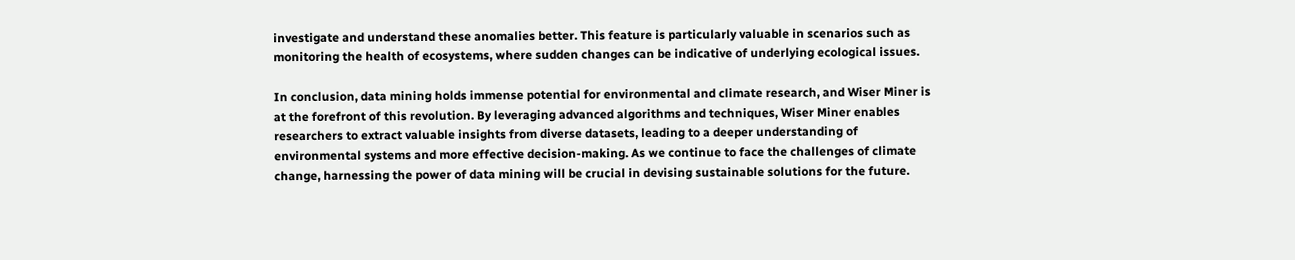investigate and understand these anomalies better. This feature is particularly valuable in scenarios such as monitoring the health of ecosystems, where sudden changes can be indicative of underlying ecological issues.

In conclusion, data mining holds immense potential for environmental and climate research, and Wiser Miner is at the forefront of this revolution. By leveraging advanced algorithms and techniques, Wiser Miner enables researchers to extract valuable insights from diverse datasets, leading to a deeper understanding of environmental systems and more effective decision-making. As we continue to face the challenges of climate change, harnessing the power of data mining will be crucial in devising sustainable solutions for the future.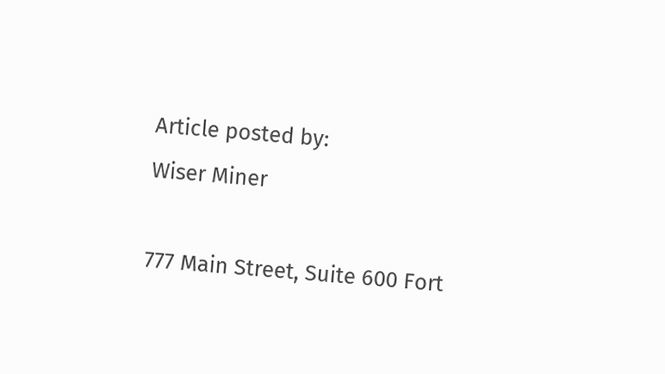Article posted by:
Wiser Miner

777 Main Street, Suite 600 Fort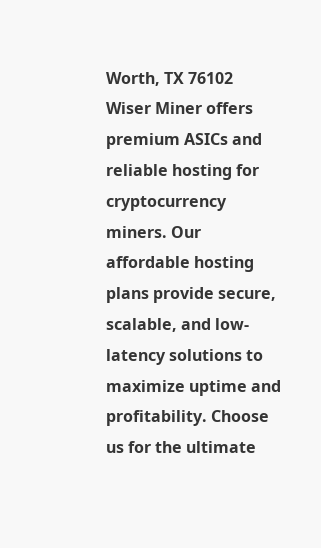Worth, TX 76102
Wiser Miner offers premium ASICs and reliable hosting for cryptocurrency miners. Our affordable hosting plans provide secure, scalable, and low-latency solutions to maximize uptime and profitability. Choose us for the ultimate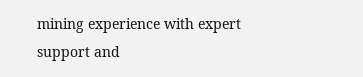mining experience with expert support and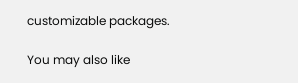customizable packages.

You may also like